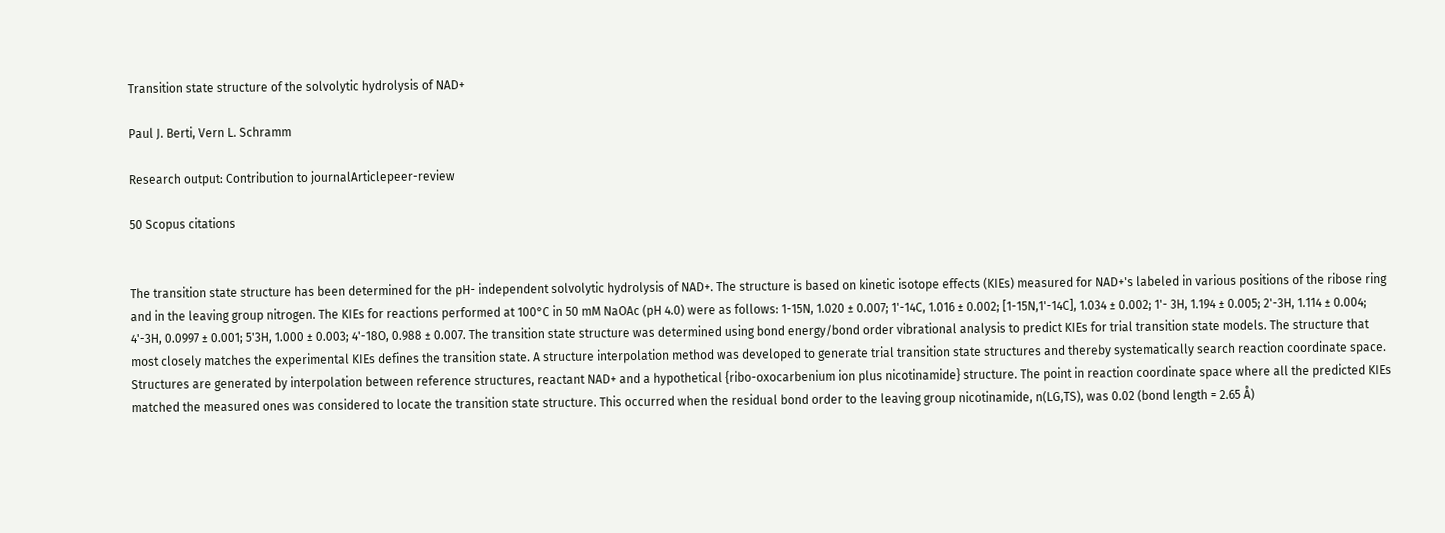Transition state structure of the solvolytic hydrolysis of NAD+

Paul J. Berti, Vern L. Schramm

Research output: Contribution to journalArticlepeer-review

50 Scopus citations


The transition state structure has been determined for the pH- independent solvolytic hydrolysis of NAD+. The structure is based on kinetic isotope effects (KIEs) measured for NAD+'s labeled in various positions of the ribose ring and in the leaving group nitrogen. The KIEs for reactions performed at 100°C in 50 mM NaOAc (pH 4.0) were as follows: 1-15N, 1.020 ± 0.007; 1'-14C, 1.016 ± 0.002; [1-15N,1'-14C], 1.034 ± 0.002; 1'- 3H, 1.194 ± 0.005; 2'-3H, 1.114 ± 0.004; 4'-3H, 0.0997 ± 0.001; 5'3H, 1.000 ± 0.003; 4'-18O, 0.988 ± 0.007. The transition state structure was determined using bond energy/bond order vibrational analysis to predict KIEs for trial transition state models. The structure that most closely matches the experimental KIEs defines the transition state. A structure interpolation method was developed to generate trial transition state structures and thereby systematically search reaction coordinate space. Structures are generated by interpolation between reference structures, reactant NAD+ and a hypothetical {ribo-oxocarbenium ion plus nicotinamide} structure. The point in reaction coordinate space where all the predicted KIEs matched the measured ones was considered to locate the transition state structure. This occurred when the residual bond order to the leaving group nicotinamide, n(LG,TS), was 0.02 (bond length = 2.65 Å)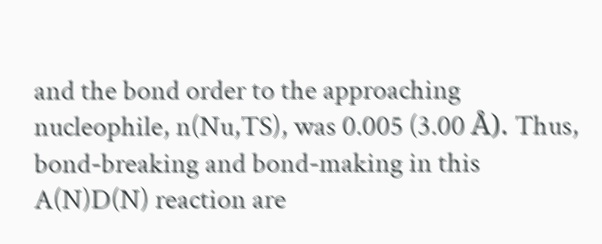and the bond order to the approaching nucleophile, n(Nu,TS), was 0.005 (3.00 Å). Thus, bond-breaking and bond-making in this A(N)D(N) reaction are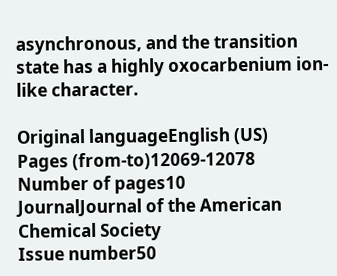asynchronous, and the transition state has a highly oxocarbenium ion-like character.

Original languageEnglish (US)
Pages (from-to)12069-12078
Number of pages10
JournalJournal of the American Chemical Society
Issue number50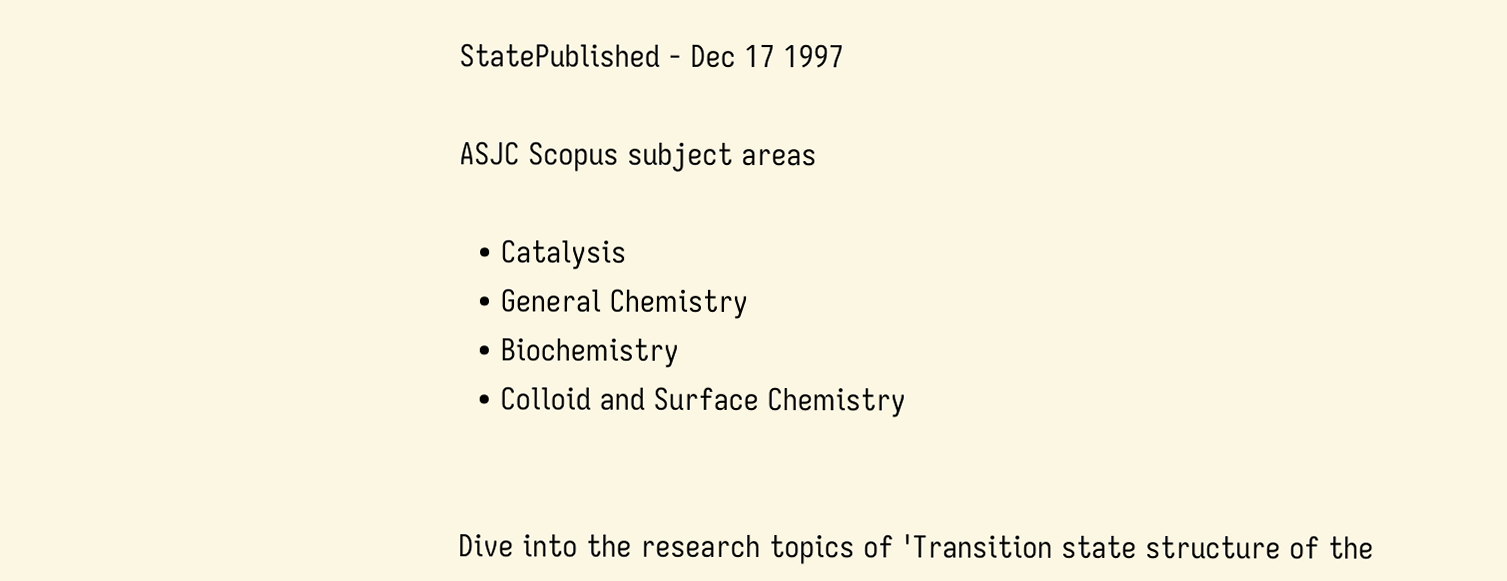StatePublished - Dec 17 1997

ASJC Scopus subject areas

  • Catalysis
  • General Chemistry
  • Biochemistry
  • Colloid and Surface Chemistry


Dive into the research topics of 'Transition state structure of the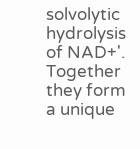solvolytic hydrolysis of NAD+'. Together they form a unique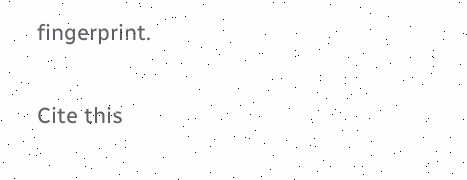fingerprint.

Cite this